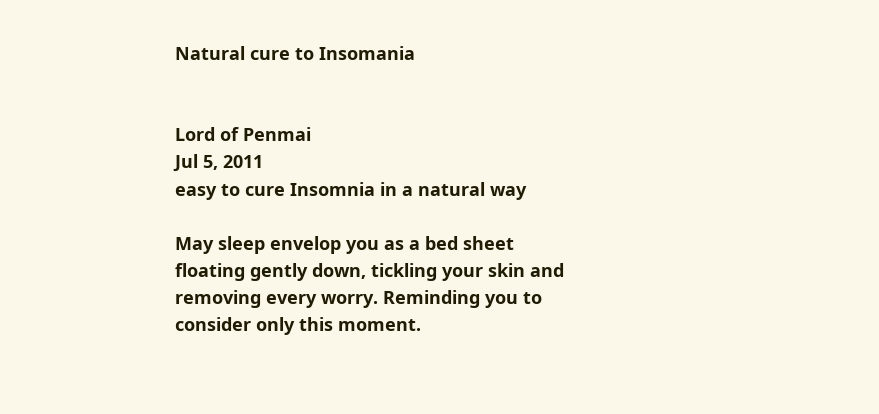Natural cure to Insomania


Lord of Penmai
Jul 5, 2011
easy to cure Insomnia in a natural way

May sleep envelop you as a bed sheet floating gently down, tickling your skin and removing every worry. Reminding you to consider only this moment.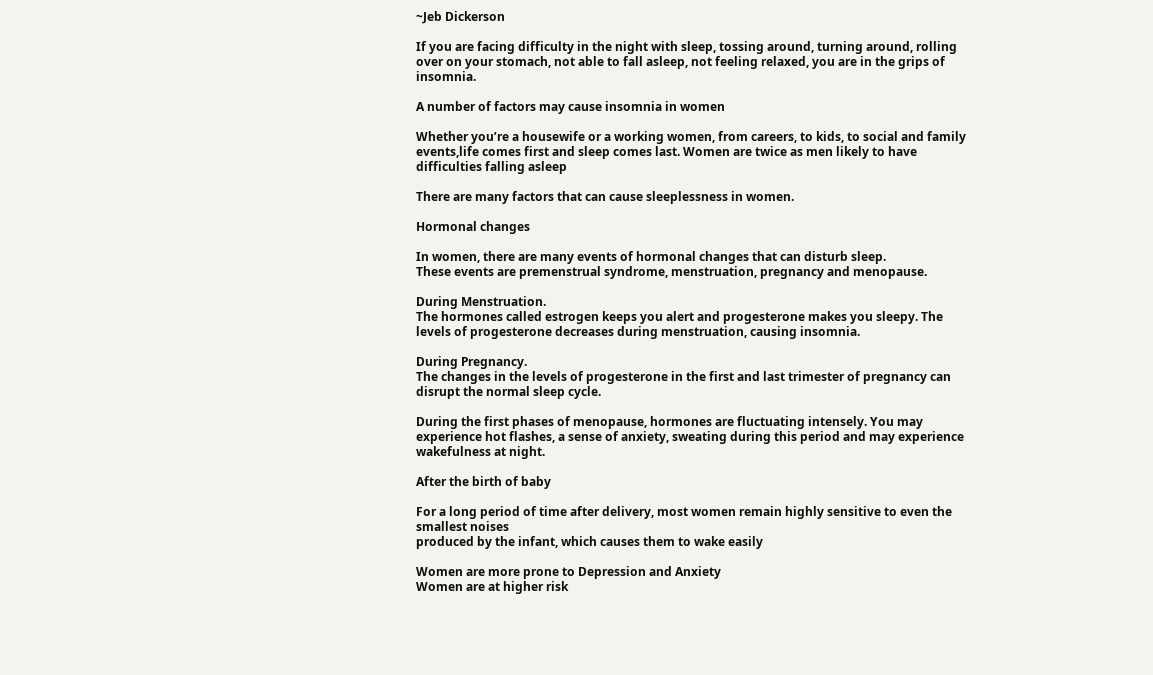~Jeb Dickerson

If you are facing difficulty in the night with sleep, tossing around, turning around, rolling over on your stomach, not able to fall asleep, not feeling relaxed, you are in the grips of insomnia.

A number of factors may cause insomnia in women

Whether you’re a housewife or a working women, from careers, to kids, to social and family events,life comes first and sleep comes last. Women are twice as men likely to have difficulties falling asleep

There are many factors that can cause sleeplessness in women.

Hormonal changes

In women, there are many events of hormonal changes that can disturb sleep.
These events are premenstrual syndrome, menstruation, pregnancy and menopause.

During Menstruation.
The hormones called estrogen keeps you alert and progesterone makes you sleepy. The levels of progesterone decreases during menstruation, causing insomnia.

During Pregnancy.
The changes in the levels of progesterone in the first and last trimester of pregnancy can disrupt the normal sleep cycle.

During the first phases of menopause, hormones are fluctuating intensely. You may experience hot flashes, a sense of anxiety, sweating during this period and may experience wakefulness at night.

After the birth of baby

For a long period of time after delivery, most women remain highly sensitive to even the smallest noises
produced by the infant, which causes them to wake easily

Women are more prone to Depression and Anxiety
Women are at higher risk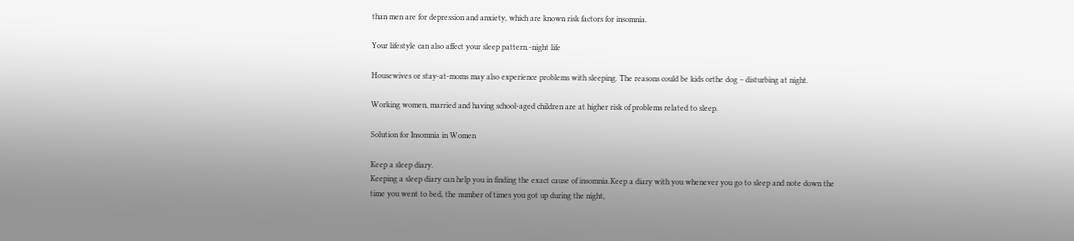than men are for depression and anxiety, which are known risk factors for insomnia.

Your lifestyle can also affect your sleep pattern.-night life

Housewives or stay-at-moms may also experience problems with sleeping. The reasons could be kids orthe dog – disturbing at night.

Working women, married and having school-aged children are at higher risk of problems related to sleep.

Solution for Insomnia in Women

Keep a sleep diary.
Keeping a sleep diary can help you in finding the exact cause of insomnia.Keep a diary with you whenever you go to sleep and note down the time you went to bed, the number of times you got up during the night,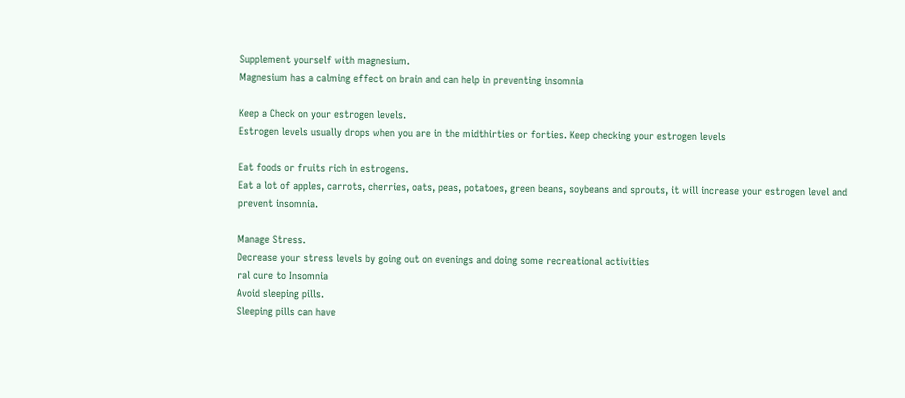Supplement yourself with magnesium.
Magnesium has a calming effect on brain and can help in preventing insomnia

Keep a Check on your estrogen levels.
Estrogen levels usually drops when you are in the midthirties or forties. Keep checking your estrogen levels

Eat foods or fruits rich in estrogens.
Eat a lot of apples, carrots, cherries, oats, peas, potatoes, green beans, soybeans and sprouts, it will increase your estrogen level and prevent insomnia.

Manage Stress.
Decrease your stress levels by going out on evenings and doing some recreational activities
ral cure to Insomnia
Avoid sleeping pills.
Sleeping pills can have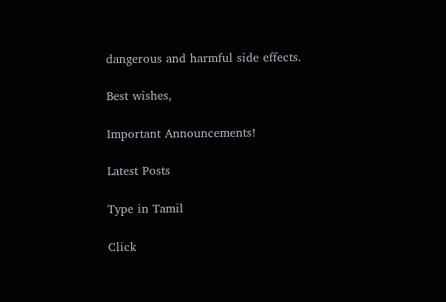dangerous and harmful side effects.

Best wishes,

Important Announcements!

Latest Posts

Type in Tamil

Click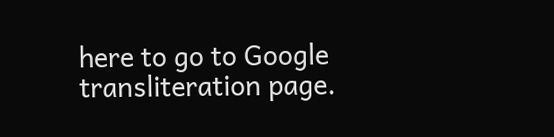here to go to Google transliteration page.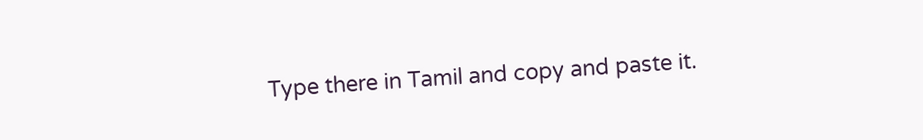Type there in Tamil and copy and paste it.